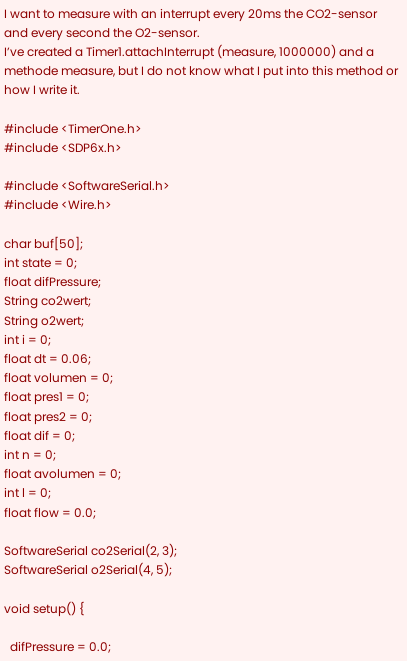I want to measure with an interrupt every 20ms the CO2-sensor and every second the O2-sensor.
I’ve created a Timer1.attachInterrupt (measure, 1000000) and a methode measure, but I do not know what I put into this method or how I write it.

#include <TimerOne.h>
#include <SDP6x.h>

#include <SoftwareSerial.h>
#include <Wire.h>

char buf[50];
int state = 0;
float difPressure;
String co2wert;
String o2wert;
int i = 0;
float dt = 0.06;
float volumen = 0;
float pres1 = 0;
float pres2 = 0;
float dif = 0;
int n = 0;
float avolumen = 0;
int l = 0;
float flow = 0.0;

SoftwareSerial co2Serial(2, 3);
SoftwareSerial o2Serial(4, 5);

void setup() {

  difPressure = 0.0;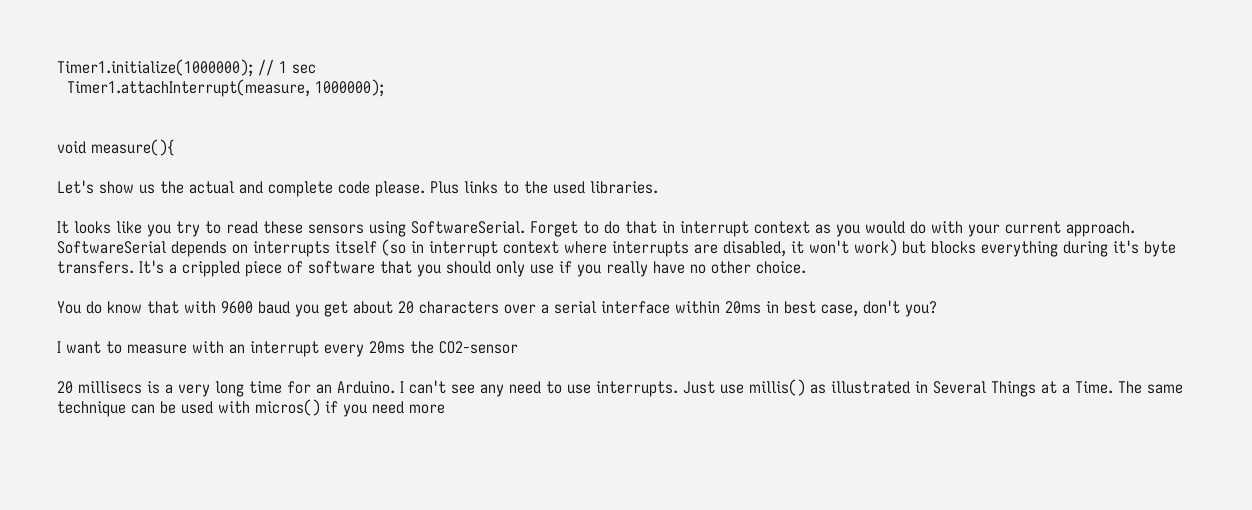Timer1.initialize(1000000); // 1 sec
  Timer1.attachInterrupt(measure, 1000000);


void measure(){

Let's show us the actual and complete code please. Plus links to the used libraries.

It looks like you try to read these sensors using SoftwareSerial. Forget to do that in interrupt context as you would do with your current approach. SoftwareSerial depends on interrupts itself (so in interrupt context where interrupts are disabled, it won't work) but blocks everything during it's byte transfers. It's a crippled piece of software that you should only use if you really have no other choice.

You do know that with 9600 baud you get about 20 characters over a serial interface within 20ms in best case, don't you?

I want to measure with an interrupt every 20ms the CO2-sensor

20 millisecs is a very long time for an Arduino. I can't see any need to use interrupts. Just use millis() as illustrated in Several Things at a Time. The same technique can be used with micros() if you need more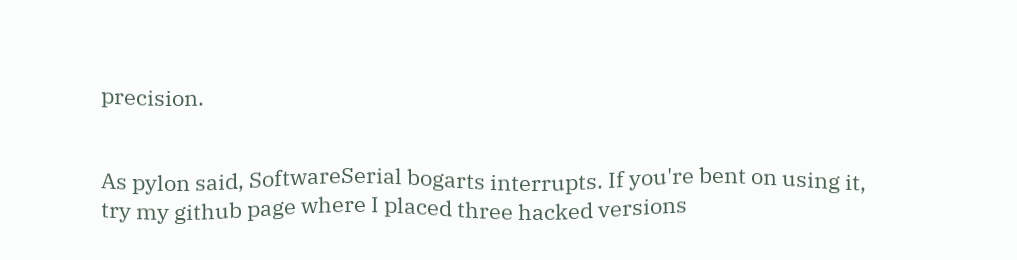precision.


As pylon said, SoftwareSerial bogarts interrupts. If you're bent on using it, try my github page where I placed three hacked versions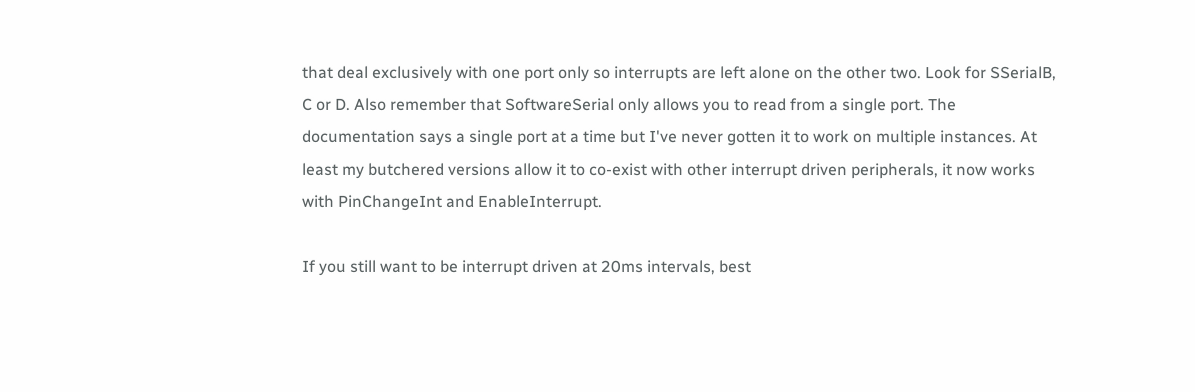that deal exclusively with one port only so interrupts are left alone on the other two. Look for SSerialB, C or D. Also remember that SoftwareSerial only allows you to read from a single port. The documentation says a single port at a time but I've never gotten it to work on multiple instances. At least my butchered versions allow it to co-exist with other interrupt driven peripherals, it now works with PinChangeInt and EnableInterrupt.

If you still want to be interrupt driven at 20ms intervals, best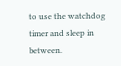to use the watchdog timer and sleep in between.